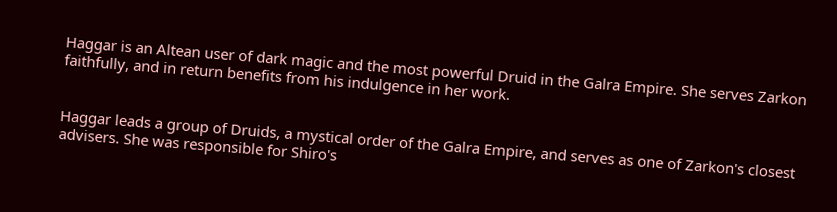Haggar is an Altean user of dark magic and the most powerful Druid in the Galra Empire. She serves Zarkon faithfully, and in return benefits from his indulgence in her work.


Haggar leads a group of Druids, a mystical order of the Galra Empire, and serves as one of Zarkon's closest advisers. She was responsible for Shiro's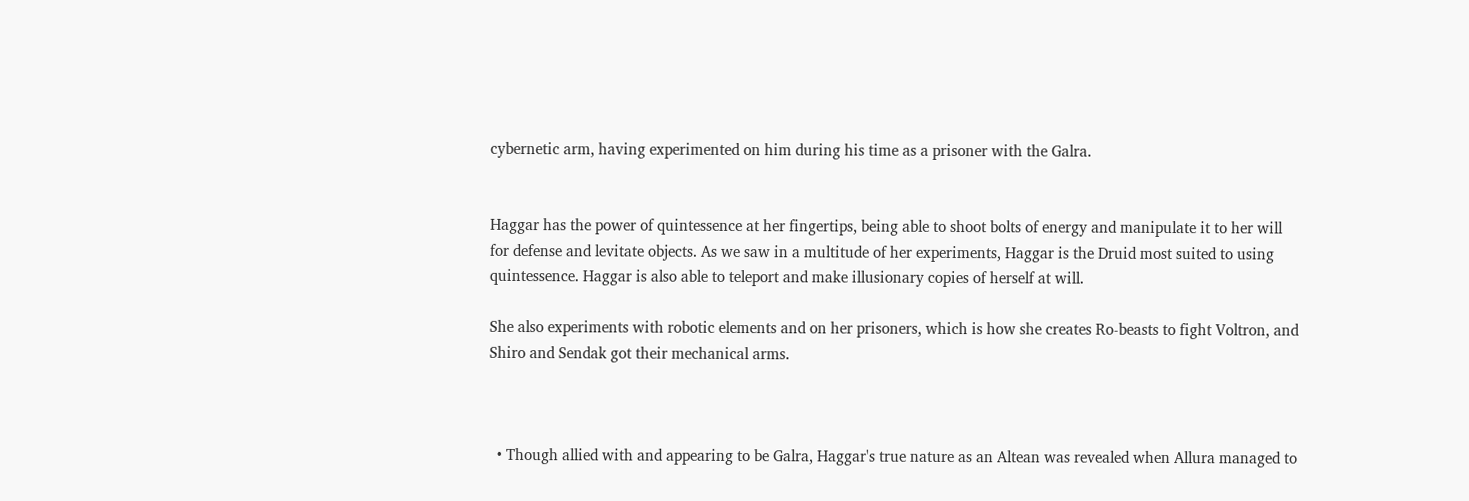cybernetic arm, having experimented on him during his time as a prisoner with the Galra.


Haggar has the power of quintessence at her fingertips, being able to shoot bolts of energy and manipulate it to her will for defense and levitate objects. As we saw in a multitude of her experiments, Haggar is the Druid most suited to using quintessence. Haggar is also able to teleport and make illusionary copies of herself at will.

She also experiments with robotic elements and on her prisoners, which is how she creates Ro-beasts to fight Voltron, and Shiro and Sendak got their mechanical arms.



  • Though allied with and appearing to be Galra, Haggar's true nature as an Altean was revealed when Allura managed to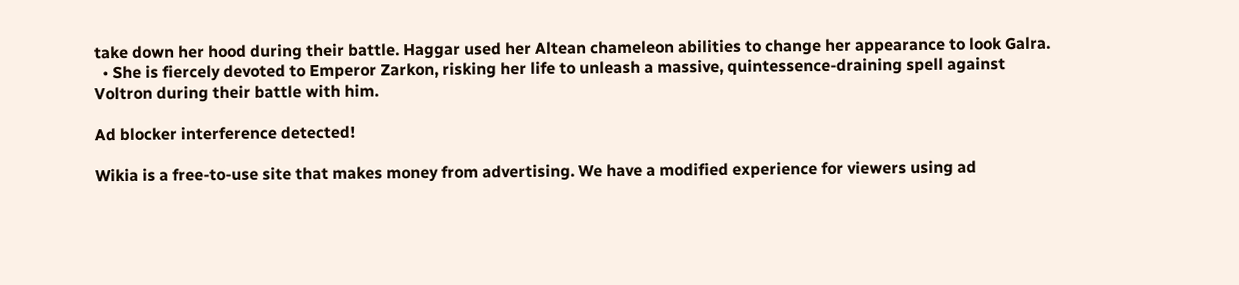take down her hood during their battle. Haggar used her Altean chameleon abilities to change her appearance to look Galra.
  • She is fiercely devoted to Emperor Zarkon, risking her life to unleash a massive, quintessence-draining spell against Voltron during their battle with him.

Ad blocker interference detected!

Wikia is a free-to-use site that makes money from advertising. We have a modified experience for viewers using ad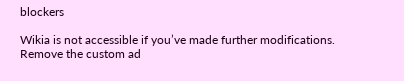blockers

Wikia is not accessible if you’ve made further modifications. Remove the custom ad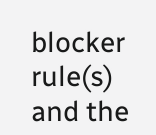blocker rule(s) and the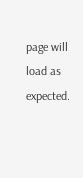page will load as expected.